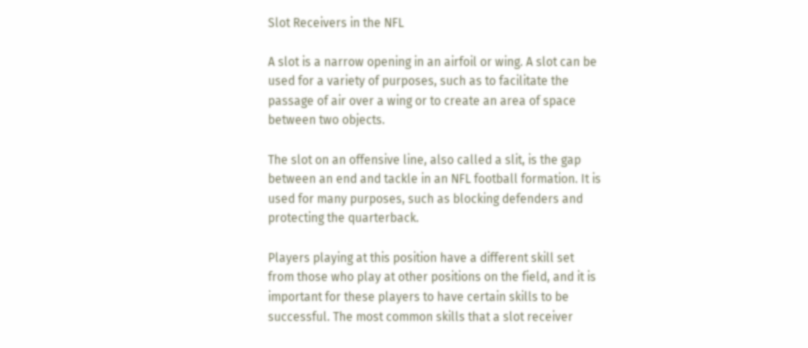Slot Receivers in the NFL

A slot is a narrow opening in an airfoil or wing. A slot can be used for a variety of purposes, such as to facilitate the passage of air over a wing or to create an area of space between two objects.

The slot on an offensive line, also called a slit, is the gap between an end and tackle in an NFL football formation. It is used for many purposes, such as blocking defenders and protecting the quarterback.

Players playing at this position have a different skill set from those who play at other positions on the field, and it is important for these players to have certain skills to be successful. The most common skills that a slot receiver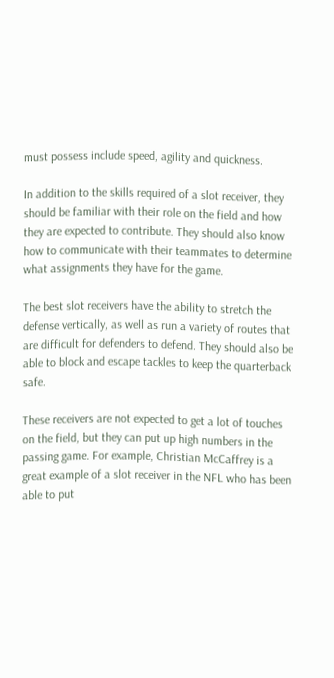must possess include speed, agility and quickness.

In addition to the skills required of a slot receiver, they should be familiar with their role on the field and how they are expected to contribute. They should also know how to communicate with their teammates to determine what assignments they have for the game.

The best slot receivers have the ability to stretch the defense vertically, as well as run a variety of routes that are difficult for defenders to defend. They should also be able to block and escape tackles to keep the quarterback safe.

These receivers are not expected to get a lot of touches on the field, but they can put up high numbers in the passing game. For example, Christian McCaffrey is a great example of a slot receiver in the NFL who has been able to put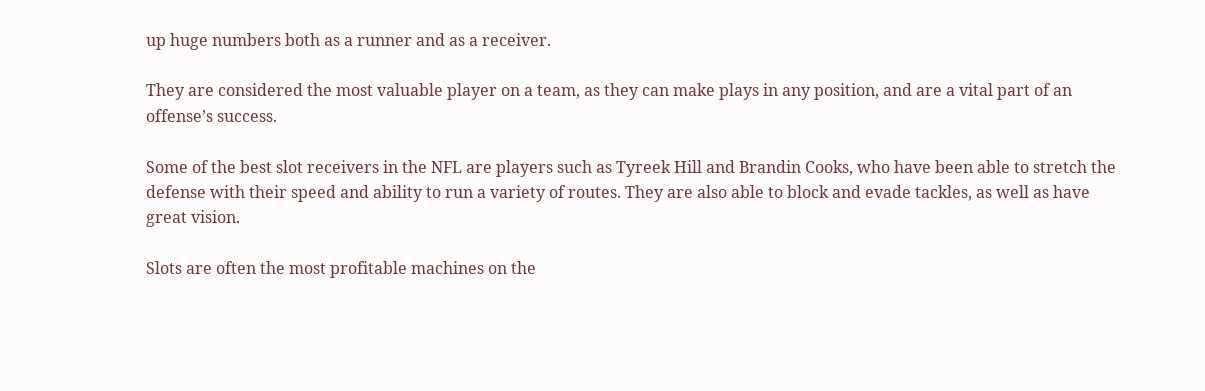up huge numbers both as a runner and as a receiver.

They are considered the most valuable player on a team, as they can make plays in any position, and are a vital part of an offense’s success.

Some of the best slot receivers in the NFL are players such as Tyreek Hill and Brandin Cooks, who have been able to stretch the defense with their speed and ability to run a variety of routes. They are also able to block and evade tackles, as well as have great vision.

Slots are often the most profitable machines on the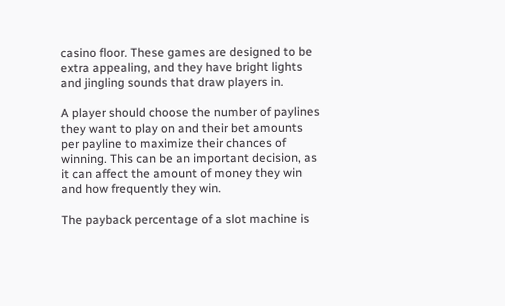casino floor. These games are designed to be extra appealing, and they have bright lights and jingling sounds that draw players in.

A player should choose the number of paylines they want to play on and their bet amounts per payline to maximize their chances of winning. This can be an important decision, as it can affect the amount of money they win and how frequently they win.

The payback percentage of a slot machine is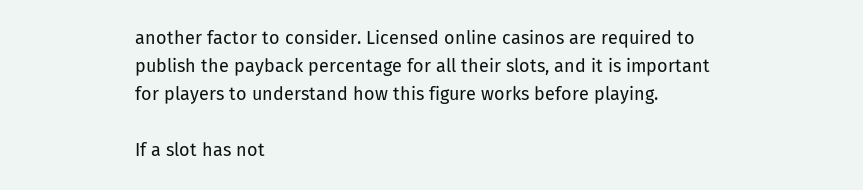another factor to consider. Licensed online casinos are required to publish the payback percentage for all their slots, and it is important for players to understand how this figure works before playing.

If a slot has not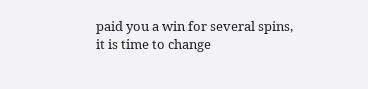paid you a win for several spins, it is time to change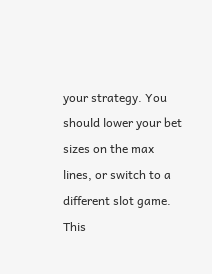your strategy. You should lower your bet sizes on the max lines, or switch to a different slot game. This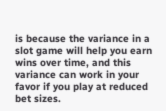is because the variance in a slot game will help you earn wins over time, and this variance can work in your favor if you play at reduced bet sizes.